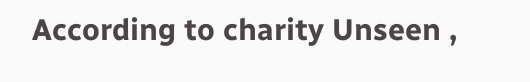According to charity Unseen ,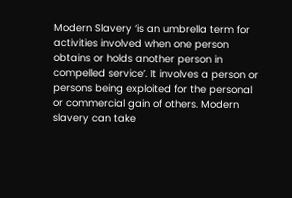Modern Slavery ‘is an umbrella term for activities involved when one person obtains or holds another person in compelled service’. It involves a person or persons being exploited for the personal or commercial gain of others. Modern slavery can take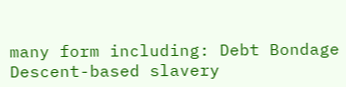many form including: Debt Bondage  Descent-based slavery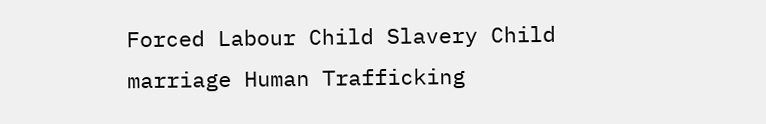Forced Labour Child Slavery Child marriage Human Trafficking